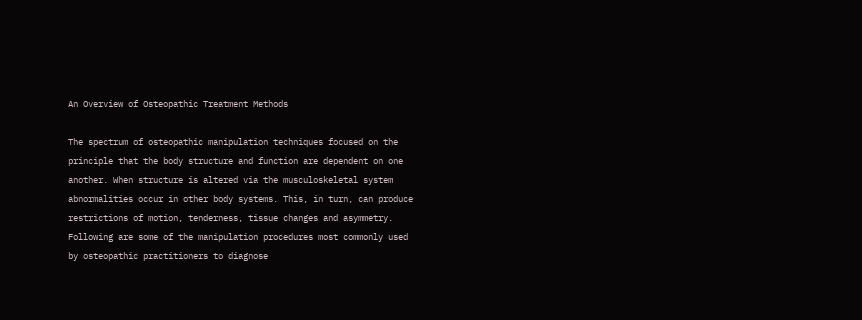An Overview of Osteopathic Treatment Methods

The spectrum of osteopathic manipulation techniques focused on the principle that the body structure and function are dependent on one another. When structure is altered via the musculoskeletal system abnormalities occur in other body systems. This, in turn, can produce restrictions of motion, tenderness, tissue changes and asymmetry. Following are some of the manipulation procedures most commonly used by osteopathic practitioners to diagnose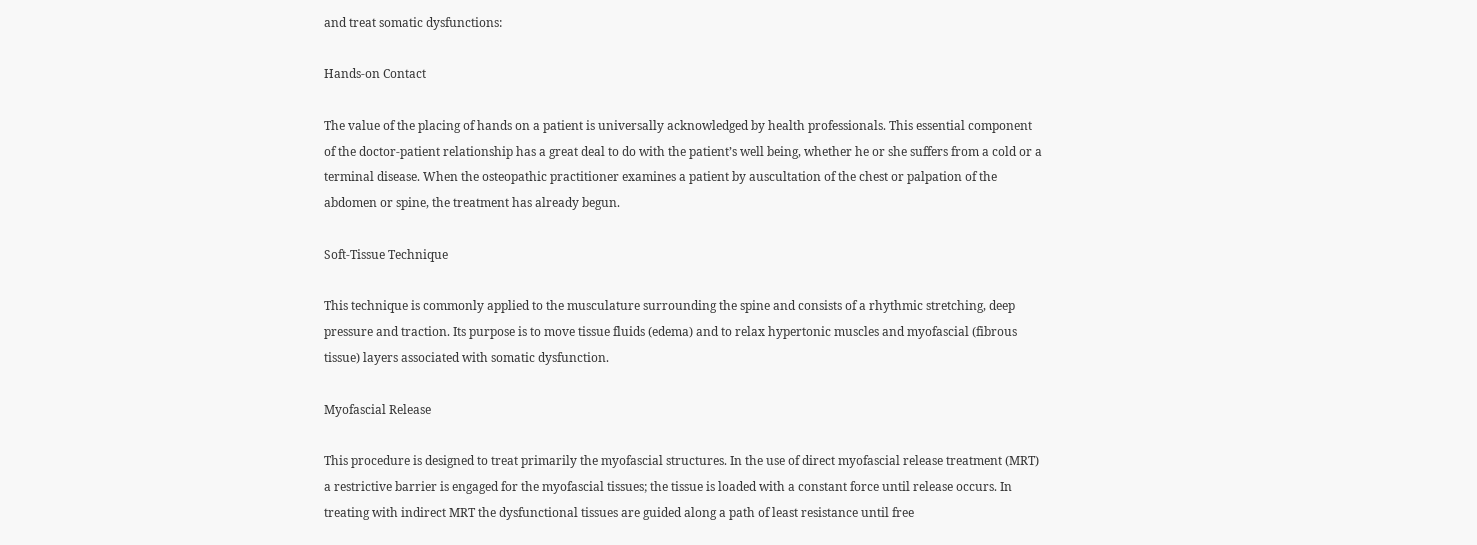and treat somatic dysfunctions:

Hands-on Contact

The value of the placing of hands on a patient is universally acknowledged by health professionals. This essential component of the doctor-patient relationship has a great deal to do with the patient’s well being, whether he or she suffers from a cold or a terminal disease. When the osteopathic practitioner examines a patient by auscultation of the chest or palpation of the abdomen or spine, the treatment has already begun.

Soft-Tissue Technique

This technique is commonly applied to the musculature surrounding the spine and consists of a rhythmic stretching, deep pressure and traction. Its purpose is to move tissue fluids (edema) and to relax hypertonic muscles and myofascial (fibrous tissue) layers associated with somatic dysfunction.

Myofascial Release

This procedure is designed to treat primarily the myofascial structures. In the use of direct myofascial release treatment (MRT) a restrictive barrier is engaged for the myofascial tissues; the tissue is loaded with a constant force until release occurs. In treating with indirect MRT the dysfunctional tissues are guided along a path of least resistance until free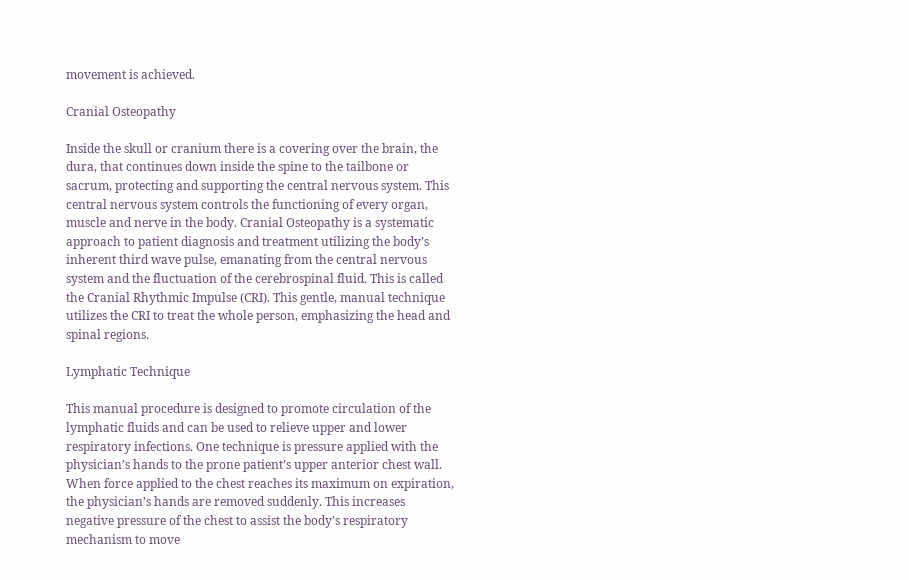movement is achieved.

Cranial Osteopathy

Inside the skull or cranium there is a covering over the brain, the dura, that continues down inside the spine to the tailbone or sacrum, protecting and supporting the central nervous system. This central nervous system controls the functioning of every organ, muscle and nerve in the body. Cranial Osteopathy is a systematic approach to patient diagnosis and treatment utilizing the body’s inherent third wave pulse, emanating from the central nervous system and the fluctuation of the cerebrospinal fluid. This is called the Cranial Rhythmic Impulse (CRI). This gentle, manual technique utilizes the CRI to treat the whole person, emphasizing the head and spinal regions.

Lymphatic Technique

This manual procedure is designed to promote circulation of the lymphatic fluids and can be used to relieve upper and lower respiratory infections. One technique is pressure applied with the physician’s hands to the prone patient’s upper anterior chest wall. When force applied to the chest reaches its maximum on expiration, the physician’s hands are removed suddenly. This increases negative pressure of the chest to assist the body’s respiratory mechanism to move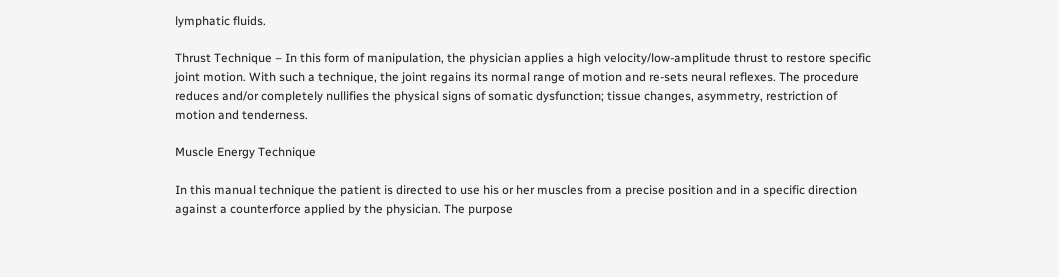lymphatic fluids.

Thrust Technique – In this form of manipulation, the physician applies a high velocity/low-amplitude thrust to restore specific joint motion. With such a technique, the joint regains its normal range of motion and re-sets neural reflexes. The procedure reduces and/or completely nullifies the physical signs of somatic dysfunction; tissue changes, asymmetry, restriction of motion and tenderness.

Muscle Energy Technique

In this manual technique the patient is directed to use his or her muscles from a precise position and in a specific direction against a counterforce applied by the physician. The purpose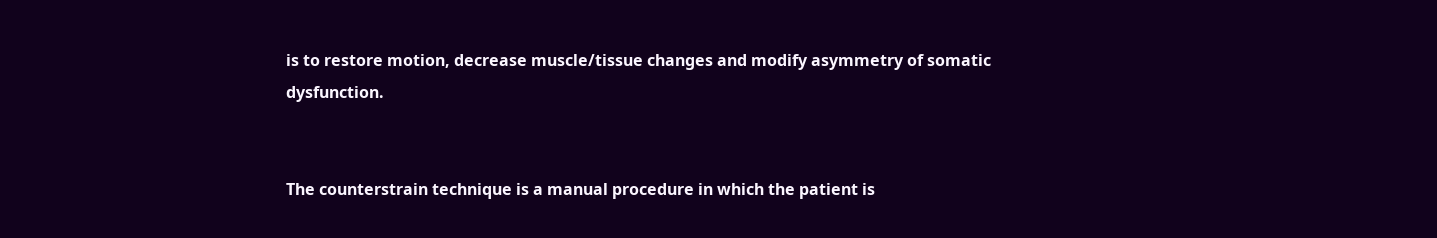is to restore motion, decrease muscle/tissue changes and modify asymmetry of somatic dysfunction.


The counterstrain technique is a manual procedure in which the patient is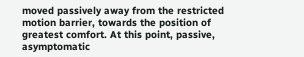moved passively away from the restricted motion barrier, towards the position of greatest comfort. At this point, passive, asymptomatic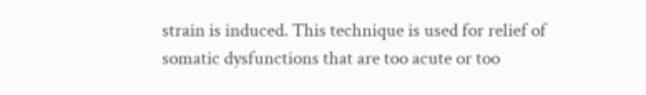strain is induced. This technique is used for relief of somatic dysfunctions that are too acute or too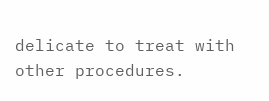delicate to treat with other procedures.